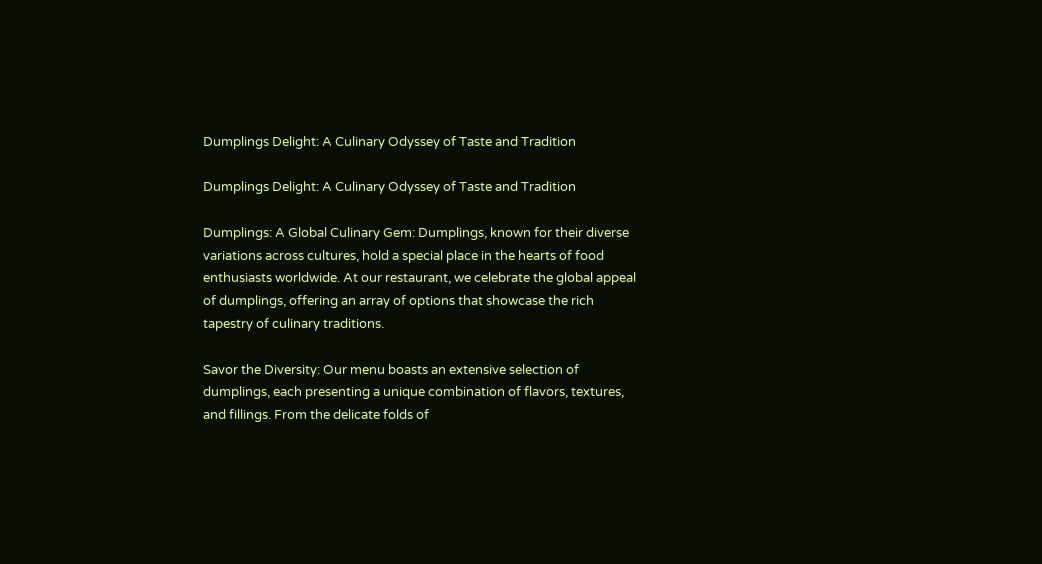Dumplings Delight: A Culinary Odyssey of Taste and Tradition

Dumplings Delight: A Culinary Odyssey of Taste and Tradition

Dumplings: A Global Culinary Gem: Dumplings, known for their diverse variations across cultures, hold a special place in the hearts of food enthusiasts worldwide. At our restaurant, we celebrate the global appeal of dumplings, offering an array of options that showcase the rich tapestry of culinary traditions.

Savor the Diversity: Our menu boasts an extensive selection of dumplings, each presenting a unique combination of flavors, textures, and fillings. From the delicate folds of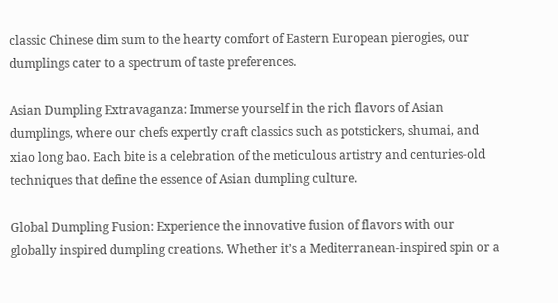classic Chinese dim sum to the hearty comfort of Eastern European pierogies, our dumplings cater to a spectrum of taste preferences.

Asian Dumpling Extravaganza: Immerse yourself in the rich flavors of Asian dumplings, where our chefs expertly craft classics such as potstickers, shumai, and xiao long bao. Each bite is a celebration of the meticulous artistry and centuries-old techniques that define the essence of Asian dumpling culture.

Global Dumpling Fusion: Experience the innovative fusion of flavors with our globally inspired dumpling creations. Whether it’s a Mediterranean-inspired spin or a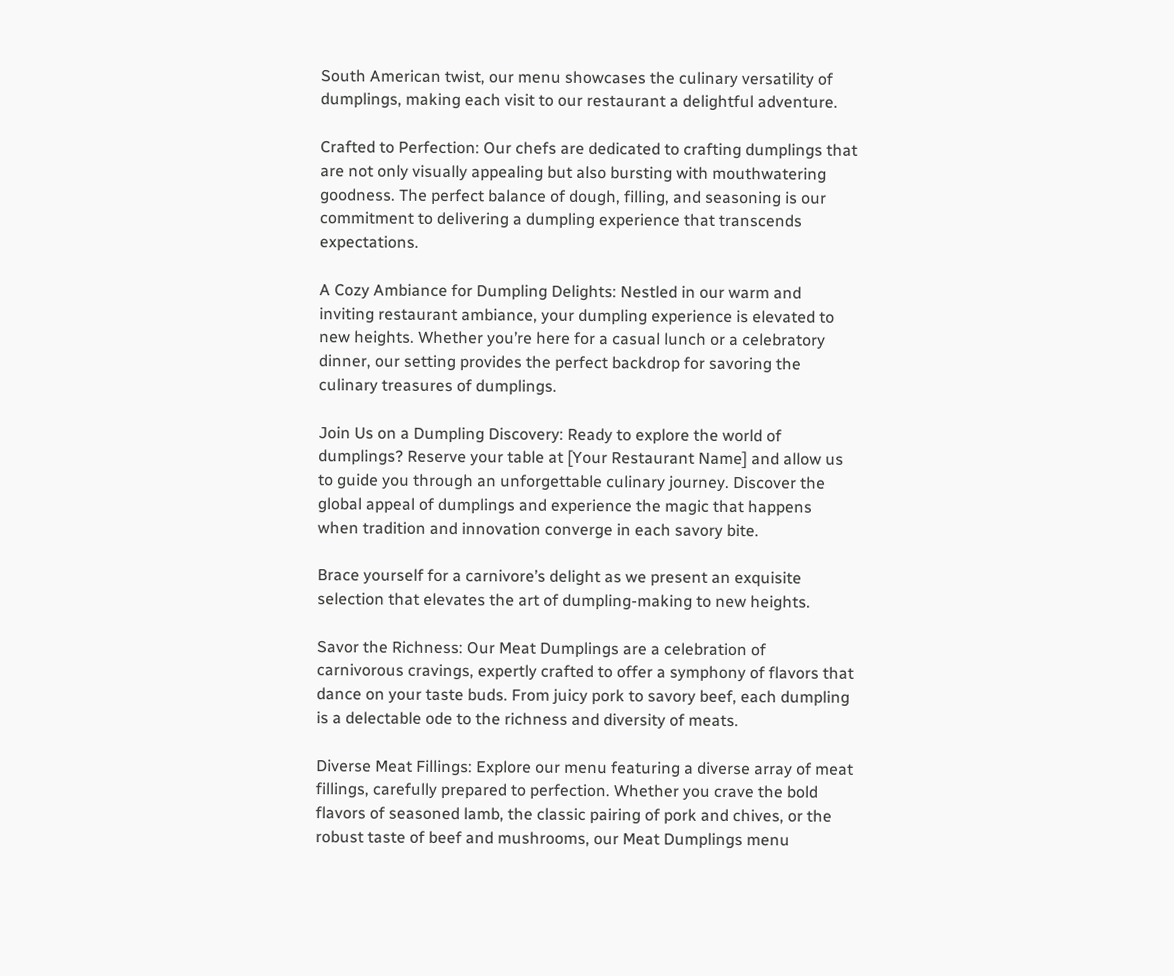South American twist, our menu showcases the culinary versatility of dumplings, making each visit to our restaurant a delightful adventure.

Crafted to Perfection: Our chefs are dedicated to crafting dumplings that are not only visually appealing but also bursting with mouthwatering goodness. The perfect balance of dough, filling, and seasoning is our commitment to delivering a dumpling experience that transcends expectations.

A Cozy Ambiance for Dumpling Delights: Nestled in our warm and inviting restaurant ambiance, your dumpling experience is elevated to new heights. Whether you’re here for a casual lunch or a celebratory dinner, our setting provides the perfect backdrop for savoring the culinary treasures of dumplings.

Join Us on a Dumpling Discovery: Ready to explore the world of dumplings? Reserve your table at [Your Restaurant Name] and allow us to guide you through an unforgettable culinary journey. Discover the global appeal of dumplings and experience the magic that happens when tradition and innovation converge in each savory bite.

Brace yourself for a carnivore’s delight as we present an exquisite selection that elevates the art of dumpling-making to new heights.

Savor the Richness: Our Meat Dumplings are a celebration of carnivorous cravings, expertly crafted to offer a symphony of flavors that dance on your taste buds. From juicy pork to savory beef, each dumpling is a delectable ode to the richness and diversity of meats.

Diverse Meat Fillings: Explore our menu featuring a diverse array of meat fillings, carefully prepared to perfection. Whether you crave the bold flavors of seasoned lamb, the classic pairing of pork and chives, or the robust taste of beef and mushrooms, our Meat Dumplings menu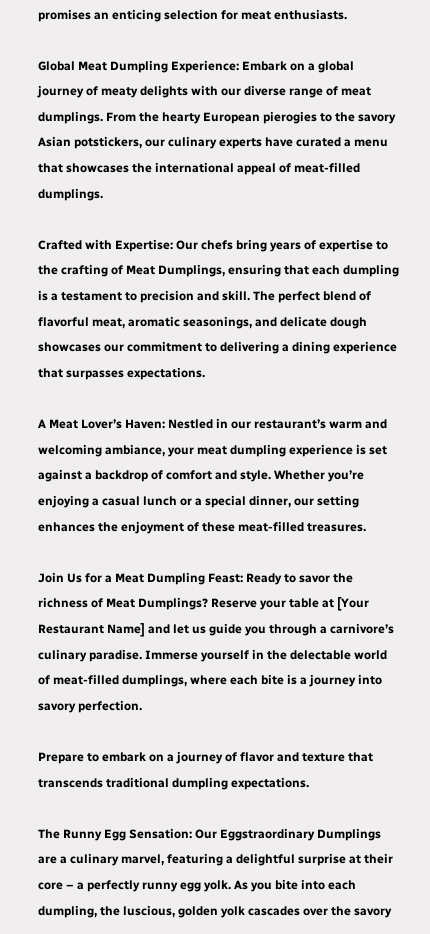promises an enticing selection for meat enthusiasts.

Global Meat Dumpling Experience: Embark on a global journey of meaty delights with our diverse range of meat dumplings. From the hearty European pierogies to the savory Asian potstickers, our culinary experts have curated a menu that showcases the international appeal of meat-filled dumplings.

Crafted with Expertise: Our chefs bring years of expertise to the crafting of Meat Dumplings, ensuring that each dumpling is a testament to precision and skill. The perfect blend of flavorful meat, aromatic seasonings, and delicate dough showcases our commitment to delivering a dining experience that surpasses expectations.

A Meat Lover’s Haven: Nestled in our restaurant’s warm and welcoming ambiance, your meat dumpling experience is set against a backdrop of comfort and style. Whether you’re enjoying a casual lunch or a special dinner, our setting enhances the enjoyment of these meat-filled treasures.

Join Us for a Meat Dumpling Feast: Ready to savor the richness of Meat Dumplings? Reserve your table at [Your Restaurant Name] and let us guide you through a carnivore’s culinary paradise. Immerse yourself in the delectable world of meat-filled dumplings, where each bite is a journey into savory perfection.

Prepare to embark on a journey of flavor and texture that transcends traditional dumpling expectations.

The Runny Egg Sensation: Our Eggstraordinary Dumplings are a culinary marvel, featuring a delightful surprise at their core – a perfectly runny egg yolk. As you bite into each dumpling, the luscious, golden yolk cascades over the savory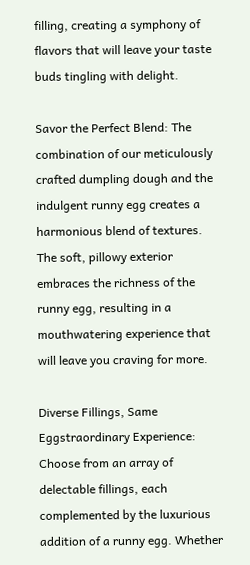filling, creating a symphony of flavors that will leave your taste buds tingling with delight.

Savor the Perfect Blend: The combination of our meticulously crafted dumpling dough and the indulgent runny egg creates a harmonious blend of textures. The soft, pillowy exterior embraces the richness of the runny egg, resulting in a mouthwatering experience that will leave you craving for more.

Diverse Fillings, Same Eggstraordinary Experience: Choose from an array of delectable fillings, each complemented by the luxurious addition of a runny egg. Whether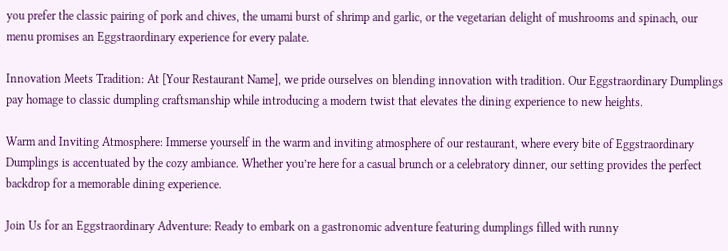you prefer the classic pairing of pork and chives, the umami burst of shrimp and garlic, or the vegetarian delight of mushrooms and spinach, our menu promises an Eggstraordinary experience for every palate.

Innovation Meets Tradition: At [Your Restaurant Name], we pride ourselves on blending innovation with tradition. Our Eggstraordinary Dumplings pay homage to classic dumpling craftsmanship while introducing a modern twist that elevates the dining experience to new heights.

Warm and Inviting Atmosphere: Immerse yourself in the warm and inviting atmosphere of our restaurant, where every bite of Eggstraordinary Dumplings is accentuated by the cozy ambiance. Whether you’re here for a casual brunch or a celebratory dinner, our setting provides the perfect backdrop for a memorable dining experience.

Join Us for an Eggstraordinary Adventure: Ready to embark on a gastronomic adventure featuring dumplings filled with runny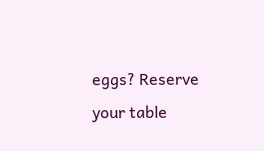eggs? Reserve your table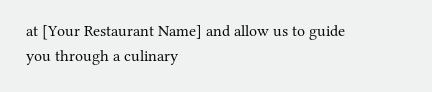at [Your Restaurant Name] and allow us to guide you through a culinary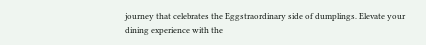journey that celebrates the Eggstraordinary side of dumplings. Elevate your dining experience with the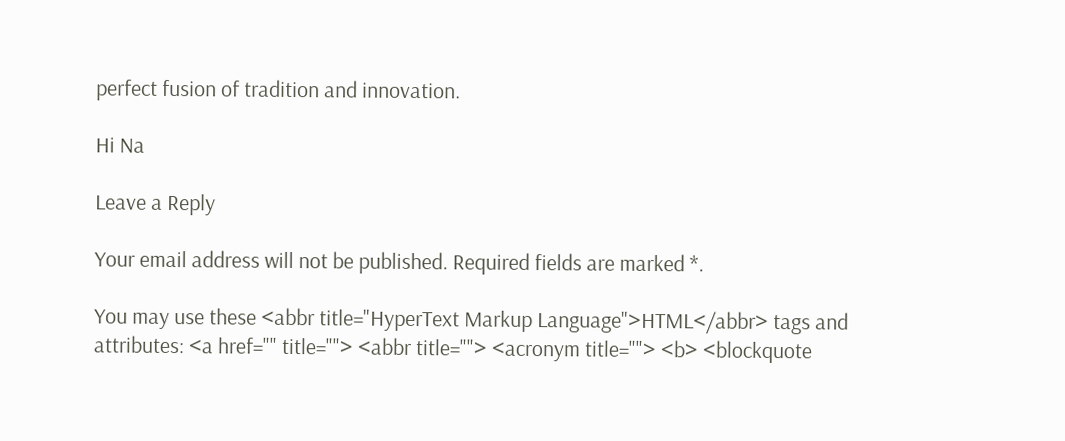perfect fusion of tradition and innovation.

Hi Na

Leave a Reply

Your email address will not be published. Required fields are marked *.

You may use these <abbr title="HyperText Markup Language">HTML</abbr> tags and attributes: <a href="" title=""> <abbr title=""> <acronym title=""> <b> <blockquote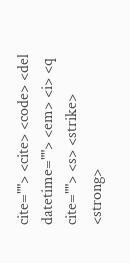cite=""> <cite> <code> <del datetime=""> <em> <i> <q cite=""> <s> <strike> <strong>